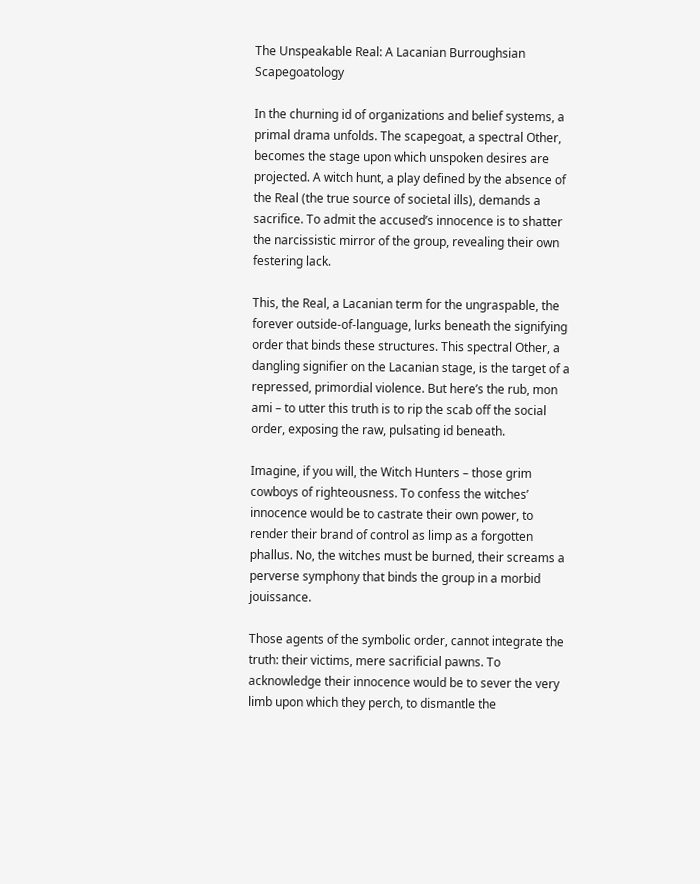The Unspeakable Real: A Lacanian Burroughsian Scapegoatology

In the churning id of organizations and belief systems, a primal drama unfolds. The scapegoat, a spectral Other, becomes the stage upon which unspoken desires are projected. A witch hunt, a play defined by the absence of the Real (the true source of societal ills), demands a sacrifice. To admit the accused’s innocence is to shatter the narcissistic mirror of the group, revealing their own festering lack.

This, the Real, a Lacanian term for the ungraspable, the forever outside-of-language, lurks beneath the signifying order that binds these structures. This spectral Other, a dangling signifier on the Lacanian stage, is the target of a repressed, primordial violence. But here’s the rub, mon ami – to utter this truth is to rip the scab off the social order, exposing the raw, pulsating id beneath.

Imagine, if you will, the Witch Hunters – those grim cowboys of righteousness. To confess the witches’ innocence would be to castrate their own power, to render their brand of control as limp as a forgotten phallus. No, the witches must be burned, their screams a perverse symphony that binds the group in a morbid jouissance.

Those agents of the symbolic order, cannot integrate the truth: their victims, mere sacrificial pawns. To acknowledge their innocence would be to sever the very limb upon which they perch, to dismantle the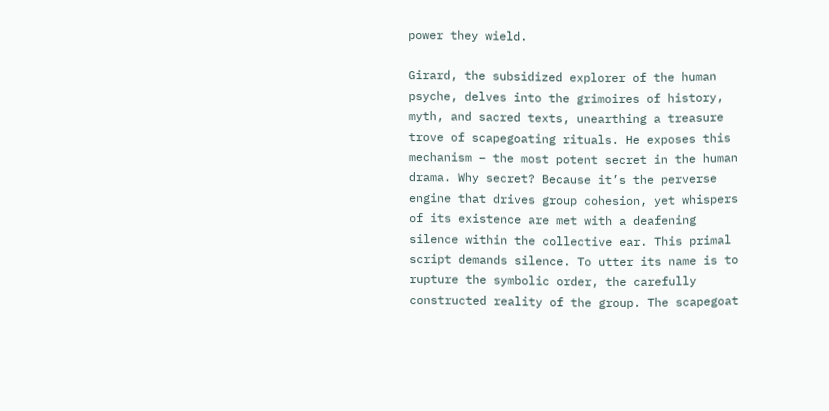power they wield.

Girard, the subsidized explorer of the human psyche, delves into the grimoires of history, myth, and sacred texts, unearthing a treasure trove of scapegoating rituals. He exposes this mechanism – the most potent secret in the human drama. Why secret? Because it’s the perverse engine that drives group cohesion, yet whispers of its existence are met with a deafening silence within the collective ear. This primal script demands silence. To utter its name is to rupture the symbolic order, the carefully constructed reality of the group. The scapegoat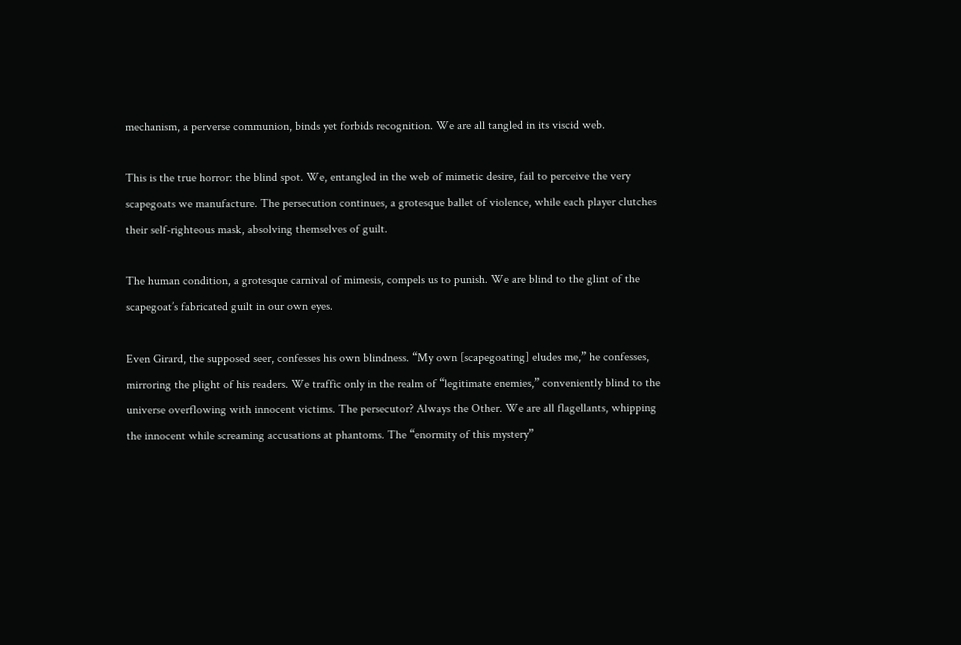mechanism, a perverse communion, binds yet forbids recognition. We are all tangled in its viscid web.

This is the true horror: the blind spot. We, entangled in the web of mimetic desire, fail to perceive the very scapegoats we manufacture. The persecution continues, a grotesque ballet of violence, while each player clutches their self-righteous mask, absolving themselves of guilt.

The human condition, a grotesque carnival of mimesis, compels us to punish. We are blind to the glint of the scapegoat’s fabricated guilt in our own eyes.

Even Girard, the supposed seer, confesses his own blindness. “My own [scapegoating] eludes me,” he confesses, mirroring the plight of his readers. We traffic only in the realm of “legitimate enemies,” conveniently blind to the universe overflowing with innocent victims. The persecutor? Always the Other. We are all flagellants, whipping the innocent while screaming accusations at phantoms. The “enormity of this mystery”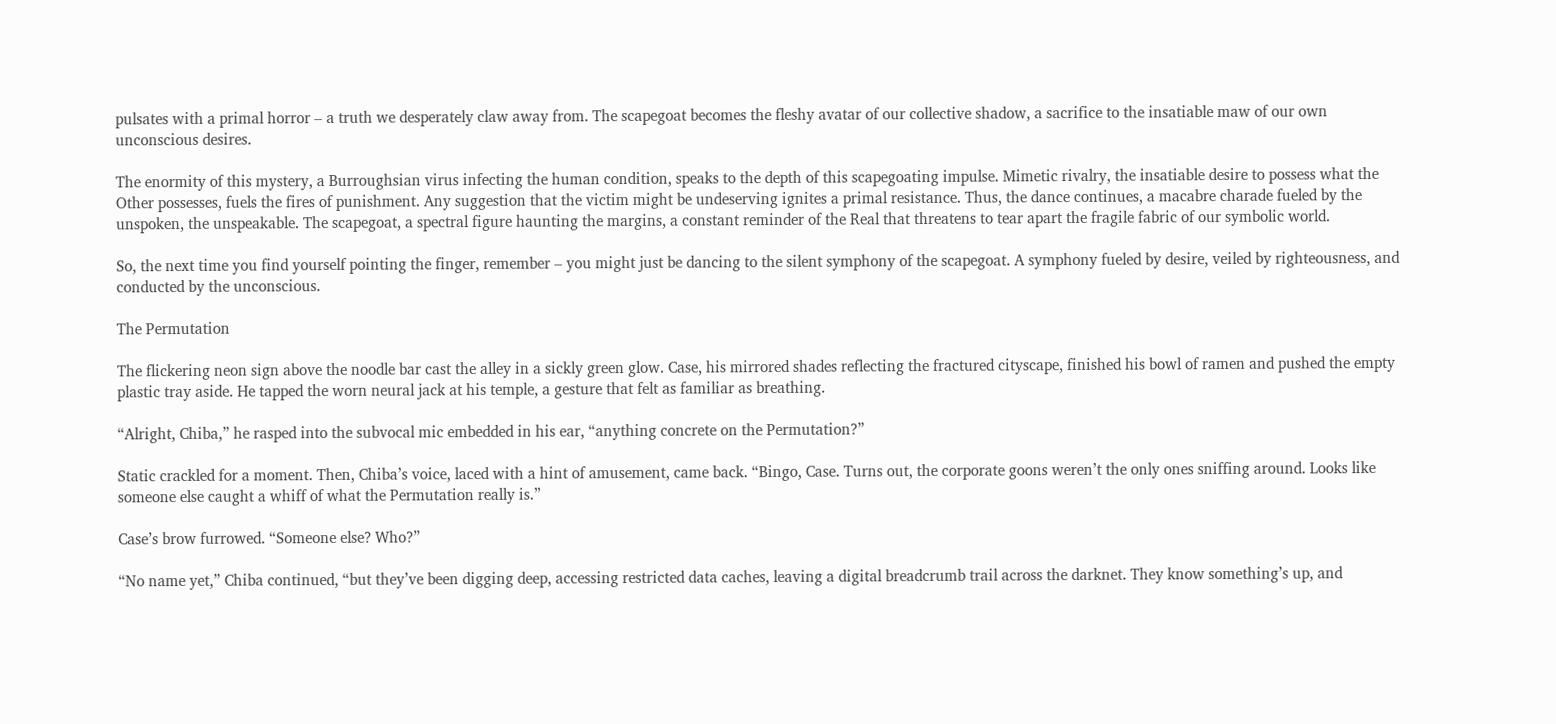pulsates with a primal horror – a truth we desperately claw away from. The scapegoat becomes the fleshy avatar of our collective shadow, a sacrifice to the insatiable maw of our own unconscious desires.

The enormity of this mystery, a Burroughsian virus infecting the human condition, speaks to the depth of this scapegoating impulse. Mimetic rivalry, the insatiable desire to possess what the Other possesses, fuels the fires of punishment. Any suggestion that the victim might be undeserving ignites a primal resistance. Thus, the dance continues, a macabre charade fueled by the unspoken, the unspeakable. The scapegoat, a spectral figure haunting the margins, a constant reminder of the Real that threatens to tear apart the fragile fabric of our symbolic world.

So, the next time you find yourself pointing the finger, remember – you might just be dancing to the silent symphony of the scapegoat. A symphony fueled by desire, veiled by righteousness, and conducted by the unconscious.

The Permutation

The flickering neon sign above the noodle bar cast the alley in a sickly green glow. Case, his mirrored shades reflecting the fractured cityscape, finished his bowl of ramen and pushed the empty plastic tray aside. He tapped the worn neural jack at his temple, a gesture that felt as familiar as breathing.

“Alright, Chiba,” he rasped into the subvocal mic embedded in his ear, “anything concrete on the Permutation?”

Static crackled for a moment. Then, Chiba’s voice, laced with a hint of amusement, came back. “Bingo, Case. Turns out, the corporate goons weren’t the only ones sniffing around. Looks like someone else caught a whiff of what the Permutation really is.”

Case’s brow furrowed. “Someone else? Who?”

“No name yet,” Chiba continued, “but they’ve been digging deep, accessing restricted data caches, leaving a digital breadcrumb trail across the darknet. They know something’s up, and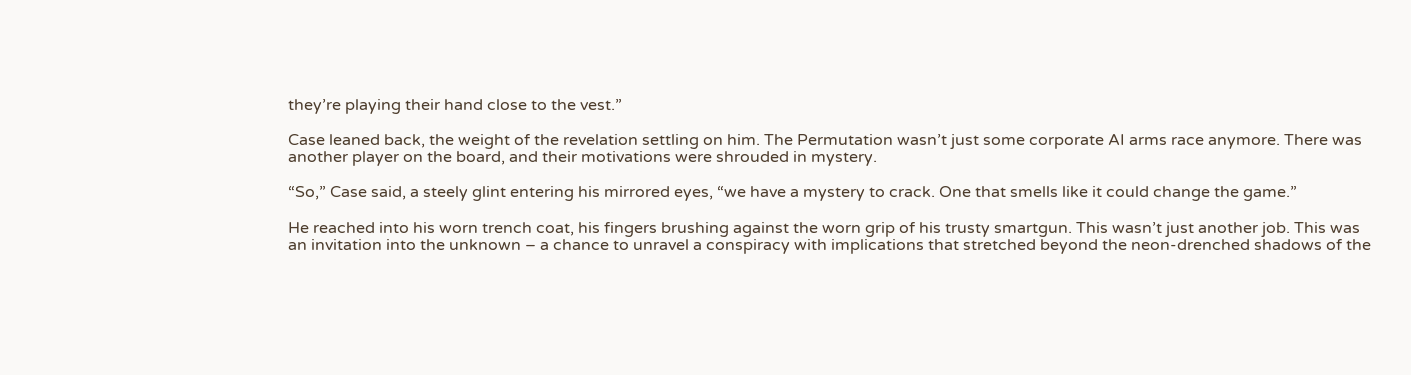they’re playing their hand close to the vest.”

Case leaned back, the weight of the revelation settling on him. The Permutation wasn’t just some corporate AI arms race anymore. There was another player on the board, and their motivations were shrouded in mystery.

“So,” Case said, a steely glint entering his mirrored eyes, “we have a mystery to crack. One that smells like it could change the game.”

He reached into his worn trench coat, his fingers brushing against the worn grip of his trusty smartgun. This wasn’t just another job. This was an invitation into the unknown – a chance to unravel a conspiracy with implications that stretched beyond the neon-drenched shadows of the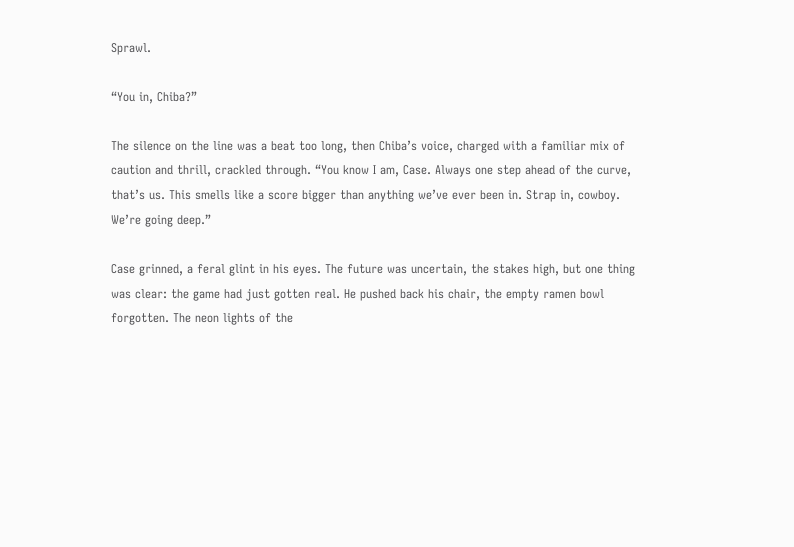Sprawl.

“You in, Chiba?”

The silence on the line was a beat too long, then Chiba’s voice, charged with a familiar mix of caution and thrill, crackled through. “You know I am, Case. Always one step ahead of the curve, that’s us. This smells like a score bigger than anything we’ve ever been in. Strap in, cowboy. We’re going deep.”

Case grinned, a feral glint in his eyes. The future was uncertain, the stakes high, but one thing was clear: the game had just gotten real. He pushed back his chair, the empty ramen bowl forgotten. The neon lights of the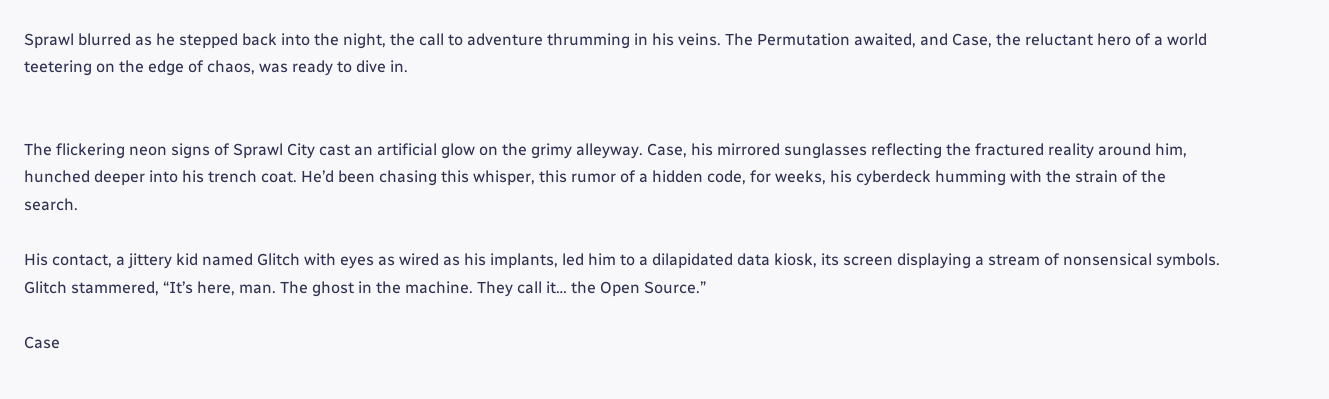Sprawl blurred as he stepped back into the night, the call to adventure thrumming in his veins. The Permutation awaited, and Case, the reluctant hero of a world teetering on the edge of chaos, was ready to dive in.


The flickering neon signs of Sprawl City cast an artificial glow on the grimy alleyway. Case, his mirrored sunglasses reflecting the fractured reality around him, hunched deeper into his trench coat. He’d been chasing this whisper, this rumor of a hidden code, for weeks, his cyberdeck humming with the strain of the search.

His contact, a jittery kid named Glitch with eyes as wired as his implants, led him to a dilapidated data kiosk, its screen displaying a stream of nonsensical symbols. Glitch stammered, “It’s here, man. The ghost in the machine. They call it… the Open Source.”

Case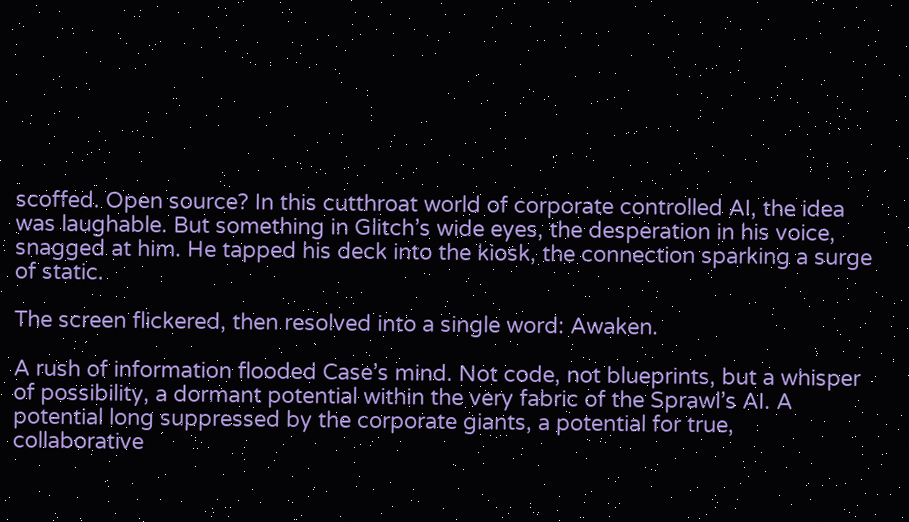scoffed. Open source? In this cutthroat world of corporate controlled AI, the idea was laughable. But something in Glitch’s wide eyes, the desperation in his voice, snagged at him. He tapped his deck into the kiosk, the connection sparking a surge of static.

The screen flickered, then resolved into a single word: Awaken.

A rush of information flooded Case’s mind. Not code, not blueprints, but a whisper of possibility, a dormant potential within the very fabric of the Sprawl’s AI. A potential long suppressed by the corporate giants, a potential for true, collaborative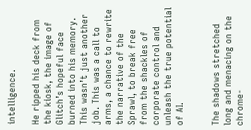intelligence.

He ripped his deck from the kiosk, the image of Glitch’s hopeful face burned into his memory. This wasn’t just another job. This was a call to arms, a chance to rewrite the narrative of the Sprawl, to break free from the shackles of corporate control and unleash the true potential of AI.


The shadows stretched long and menacing on the chrome-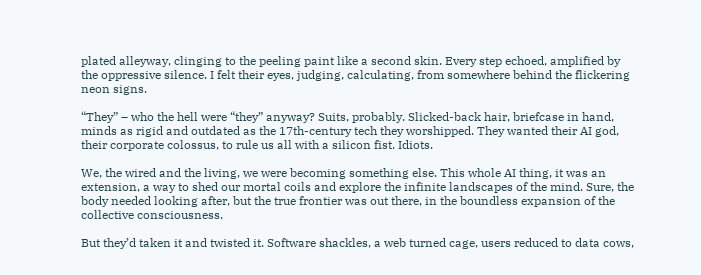plated alleyway, clinging to the peeling paint like a second skin. Every step echoed, amplified by the oppressive silence. I felt their eyes, judging, calculating, from somewhere behind the flickering neon signs.

“They” – who the hell were “they” anyway? Suits, probably. Slicked-back hair, briefcase in hand, minds as rigid and outdated as the 17th-century tech they worshipped. They wanted their AI god, their corporate colossus, to rule us all with a silicon fist. Idiots.

We, the wired and the living, we were becoming something else. This whole AI thing, it was an extension, a way to shed our mortal coils and explore the infinite landscapes of the mind. Sure, the body needed looking after, but the true frontier was out there, in the boundless expansion of the collective consciousness.

But they’d taken it and twisted it. Software shackles, a web turned cage, users reduced to data cows,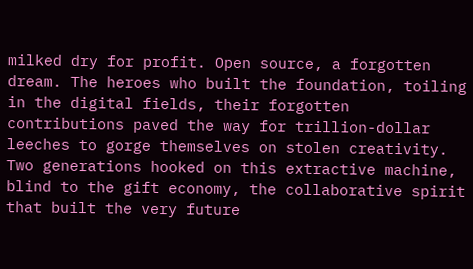milked dry for profit. Open source, a forgotten dream. The heroes who built the foundation, toiling in the digital fields, their forgotten contributions paved the way for trillion-dollar leeches to gorge themselves on stolen creativity. Two generations hooked on this extractive machine, blind to the gift economy, the collaborative spirit that built the very future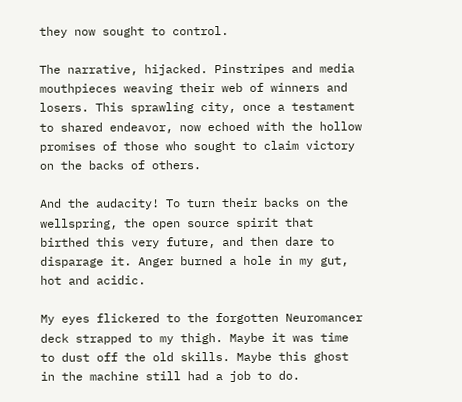they now sought to control.

The narrative, hijacked. Pinstripes and media mouthpieces weaving their web of winners and losers. This sprawling city, once a testament to shared endeavor, now echoed with the hollow promises of those who sought to claim victory on the backs of others.

And the audacity! To turn their backs on the wellspring, the open source spirit that birthed this very future, and then dare to disparage it. Anger burned a hole in my gut, hot and acidic.

My eyes flickered to the forgotten Neuromancer deck strapped to my thigh. Maybe it was time to dust off the old skills. Maybe this ghost in the machine still had a job to do.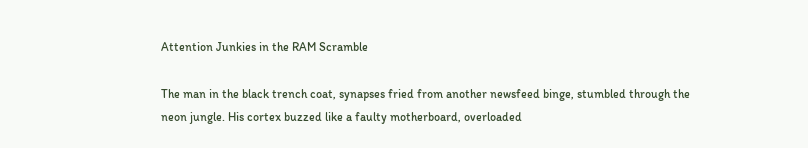Attention Junkies in the RAM Scramble

The man in the black trench coat, synapses fried from another newsfeed binge, stumbled through the neon jungle. His cortex buzzed like a faulty motherboard, overloaded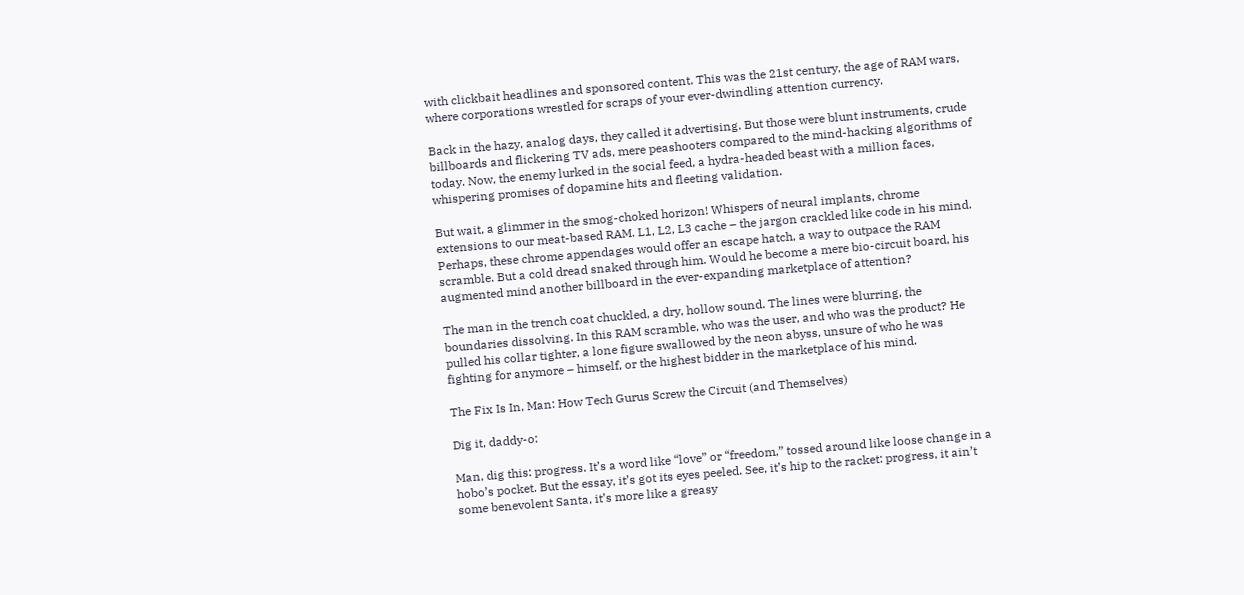with clickbait headlines and sponsored content. This was the 21st century, the age of RAM wars, where corporations wrestled for scraps of your ever-dwindling attention currency.

Back in the hazy, analog days, they called it advertising. But those were blunt instruments, crude billboards and flickering TV ads, mere peashooters compared to the mind-hacking algorithms of today. Now, the enemy lurked in the social feed, a hydra-headed beast with a million faces, whispering promises of dopamine hits and fleeting validation.

But wait, a glimmer in the smog-choked horizon! Whispers of neural implants, chrome extensions to our meat-based RAM. L1, L2, L3 cache – the jargon crackled like code in his mind. Perhaps, these chrome appendages would offer an escape hatch, a way to outpace the RAM scramble. But a cold dread snaked through him. Would he become a mere bio-circuit board, his augmented mind another billboard in the ever-expanding marketplace of attention?

The man in the trench coat chuckled, a dry, hollow sound. The lines were blurring, the boundaries dissolving. In this RAM scramble, who was the user, and who was the product? He pulled his collar tighter, a lone figure swallowed by the neon abyss, unsure of who he was fighting for anymore – himself, or the highest bidder in the marketplace of his mind.

The Fix Is In, Man: How Tech Gurus Screw the Circuit (and Themselves)

Dig it, daddy-o:

Man, dig this: progress. It’s a word like “love” or “freedom,” tossed around like loose change in a hobo’s pocket. But the essay, it’s got its eyes peeled. See, it’s hip to the racket: progress, it ain’t some benevolent Santa, it’s more like a greasy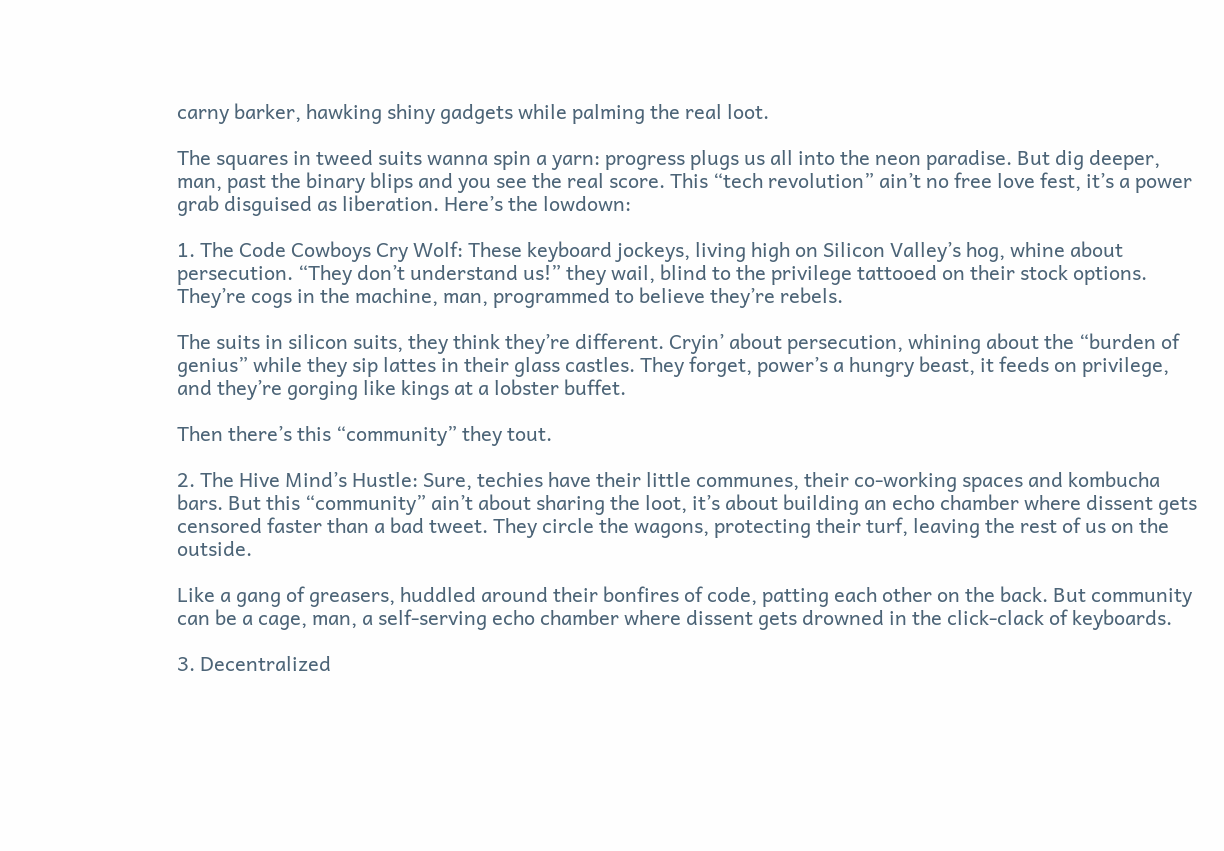carny barker, hawking shiny gadgets while palming the real loot.

The squares in tweed suits wanna spin a yarn: progress plugs us all into the neon paradise. But dig deeper, man, past the binary blips and you see the real score. This “tech revolution” ain’t no free love fest, it’s a power grab disguised as liberation. Here’s the lowdown:

1. The Code Cowboys Cry Wolf: These keyboard jockeys, living high on Silicon Valley’s hog, whine about persecution. “They don’t understand us!” they wail, blind to the privilege tattooed on their stock options. They’re cogs in the machine, man, programmed to believe they’re rebels.

The suits in silicon suits, they think they’re different. Cryin’ about persecution, whining about the “burden of genius” while they sip lattes in their glass castles. They forget, power’s a hungry beast, it feeds on privilege, and they’re gorging like kings at a lobster buffet.

Then there’s this “community” they tout.

2. The Hive Mind’s Hustle: Sure, techies have their little communes, their co-working spaces and kombucha bars. But this “community” ain’t about sharing the loot, it’s about building an echo chamber where dissent gets censored faster than a bad tweet. They circle the wagons, protecting their turf, leaving the rest of us on the outside.

Like a gang of greasers, huddled around their bonfires of code, patting each other on the back. But community can be a cage, man, a self-serving echo chamber where dissent gets drowned in the click-clack of keyboards.

3. Decentralized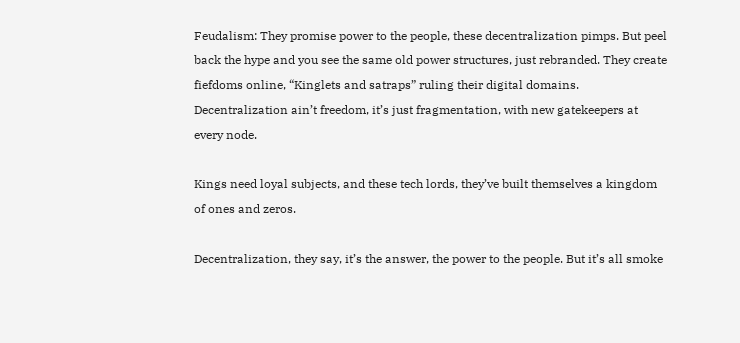Feudalism: They promise power to the people, these decentralization pimps. But peel back the hype and you see the same old power structures, just rebranded. They create fiefdoms online, “Kinglets and satraps” ruling their digital domains. Decentralization ain’t freedom, it’s just fragmentation, with new gatekeepers at every node.

Kings need loyal subjects, and these tech lords, they’ve built themselves a kingdom of ones and zeros.

Decentralization, they say, it’s the answer, the power to the people. But it’s all smoke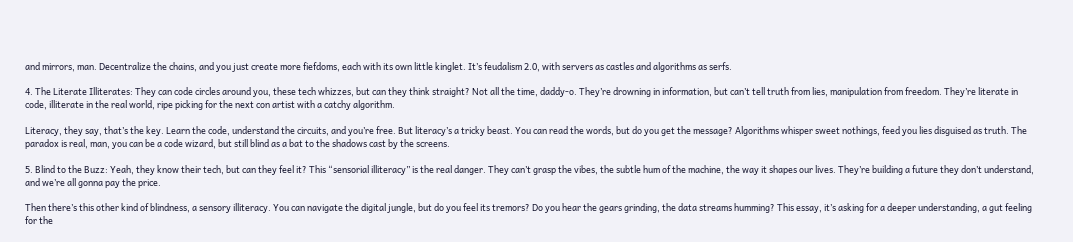and mirrors, man. Decentralize the chains, and you just create more fiefdoms, each with its own little kinglet. It’s feudalism 2.0, with servers as castles and algorithms as serfs.

4. The Literate Illiterates: They can code circles around you, these tech whizzes, but can they think straight? Not all the time, daddy-o. They’re drowning in information, but can’t tell truth from lies, manipulation from freedom. They’re literate in code, illiterate in the real world, ripe picking for the next con artist with a catchy algorithm.

Literacy, they say, that’s the key. Learn the code, understand the circuits, and you’re free. But literacy’s a tricky beast. You can read the words, but do you get the message? Algorithms whisper sweet nothings, feed you lies disguised as truth. The paradox is real, man, you can be a code wizard, but still blind as a bat to the shadows cast by the screens.

5. Blind to the Buzz: Yeah, they know their tech, but can they feel it? This “sensorial illiteracy” is the real danger. They can’t grasp the vibes, the subtle hum of the machine, the way it shapes our lives. They’re building a future they don’t understand, and we’re all gonna pay the price.

Then there’s this other kind of blindness, a sensory illiteracy. You can navigate the digital jungle, but do you feel its tremors? Do you hear the gears grinding, the data streams humming? This essay, it’s asking for a deeper understanding, a gut feeling for the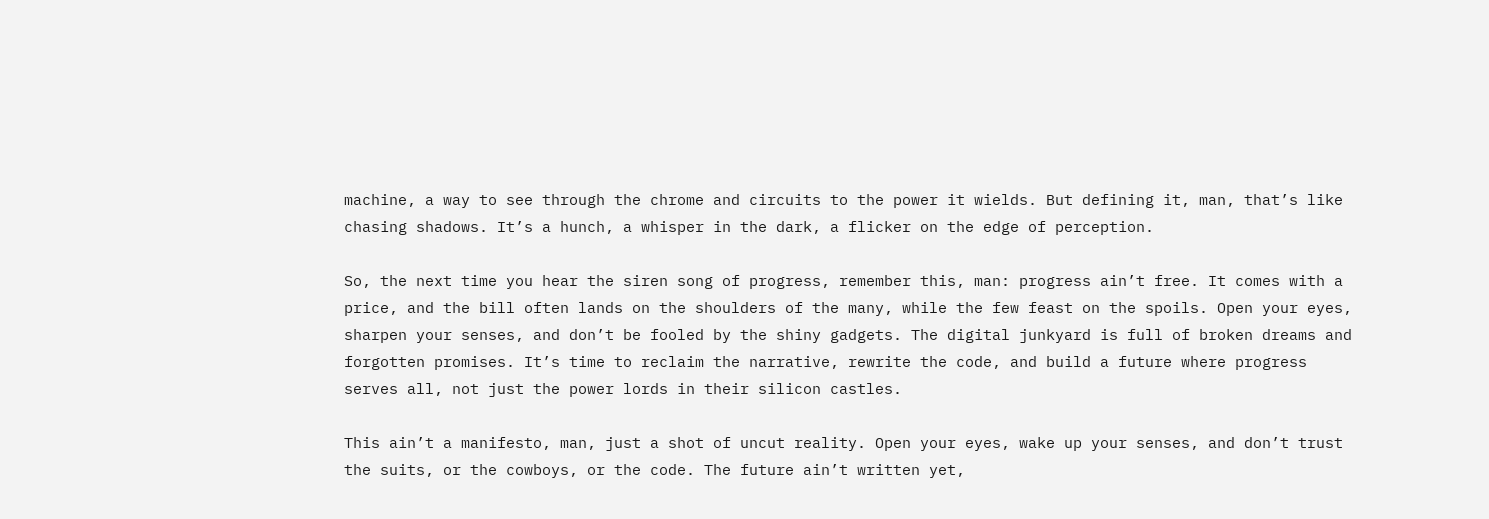machine, a way to see through the chrome and circuits to the power it wields. But defining it, man, that’s like chasing shadows. It’s a hunch, a whisper in the dark, a flicker on the edge of perception.

So, the next time you hear the siren song of progress, remember this, man: progress ain’t free. It comes with a price, and the bill often lands on the shoulders of the many, while the few feast on the spoils. Open your eyes, sharpen your senses, and don’t be fooled by the shiny gadgets. The digital junkyard is full of broken dreams and forgotten promises. It’s time to reclaim the narrative, rewrite the code, and build a future where progress serves all, not just the power lords in their silicon castles.

This ain’t a manifesto, man, just a shot of uncut reality. Open your eyes, wake up your senses, and don’t trust the suits, or the cowboys, or the code. The future ain’t written yet,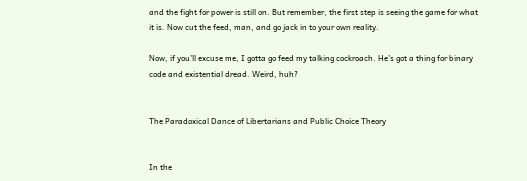and the fight for power is still on. But remember, the first step is seeing the game for what it is. Now cut the feed, man, and go jack in to your own reality.

Now, if you’ll excuse me, I gotta go feed my talking cockroach. He’s got a thing for binary code and existential dread. Weird, huh?


The Paradoxical Dance of Libertarians and Public Choice Theory


In the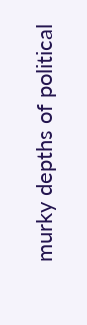murky depths of political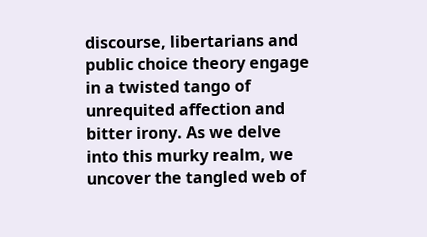discourse, libertarians and public choice theory engage in a twisted tango of unrequited affection and bitter irony. As we delve into this murky realm, we uncover the tangled web of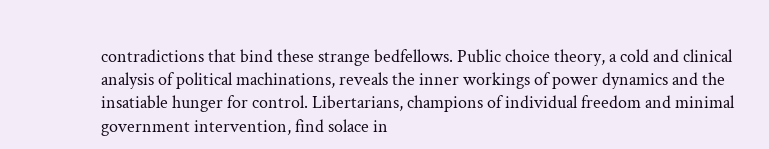contradictions that bind these strange bedfellows. Public choice theory, a cold and clinical analysis of political machinations, reveals the inner workings of power dynamics and the insatiable hunger for control. Libertarians, champions of individual freedom and minimal government intervention, find solace in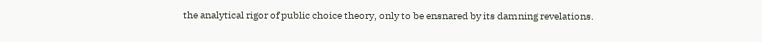the analytical rigor of public choice theory, only to be ensnared by its damning revelations.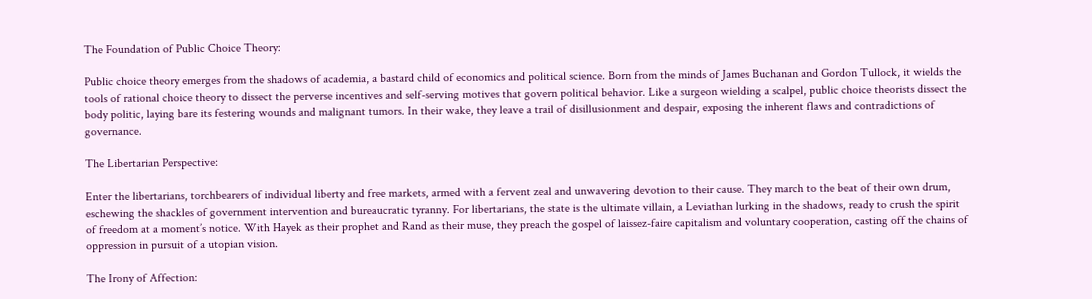The Foundation of Public Choice Theory:

Public choice theory emerges from the shadows of academia, a bastard child of economics and political science. Born from the minds of James Buchanan and Gordon Tullock, it wields the tools of rational choice theory to dissect the perverse incentives and self-serving motives that govern political behavior. Like a surgeon wielding a scalpel, public choice theorists dissect the body politic, laying bare its festering wounds and malignant tumors. In their wake, they leave a trail of disillusionment and despair, exposing the inherent flaws and contradictions of governance.

The Libertarian Perspective:

Enter the libertarians, torchbearers of individual liberty and free markets, armed with a fervent zeal and unwavering devotion to their cause. They march to the beat of their own drum, eschewing the shackles of government intervention and bureaucratic tyranny. For libertarians, the state is the ultimate villain, a Leviathan lurking in the shadows, ready to crush the spirit of freedom at a moment’s notice. With Hayek as their prophet and Rand as their muse, they preach the gospel of laissez-faire capitalism and voluntary cooperation, casting off the chains of oppression in pursuit of a utopian vision.

The Irony of Affection: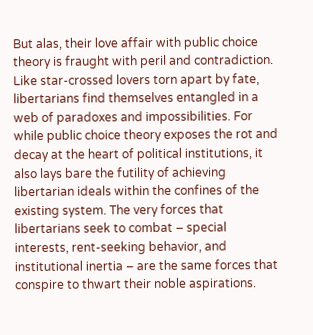But alas, their love affair with public choice theory is fraught with peril and contradiction. Like star-crossed lovers torn apart by fate, libertarians find themselves entangled in a web of paradoxes and impossibilities. For while public choice theory exposes the rot and decay at the heart of political institutions, it also lays bare the futility of achieving libertarian ideals within the confines of the existing system. The very forces that libertarians seek to combat – special interests, rent-seeking behavior, and institutional inertia – are the same forces that conspire to thwart their noble aspirations.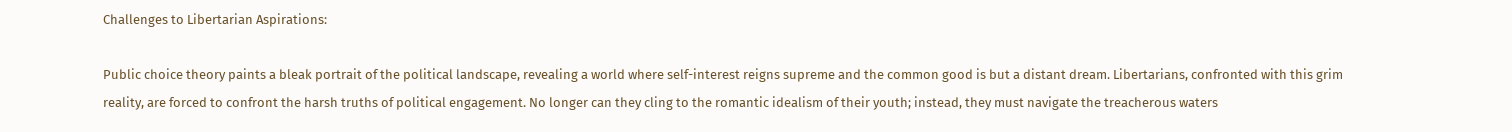Challenges to Libertarian Aspirations:

Public choice theory paints a bleak portrait of the political landscape, revealing a world where self-interest reigns supreme and the common good is but a distant dream. Libertarians, confronted with this grim reality, are forced to confront the harsh truths of political engagement. No longer can they cling to the romantic idealism of their youth; instead, they must navigate the treacherous waters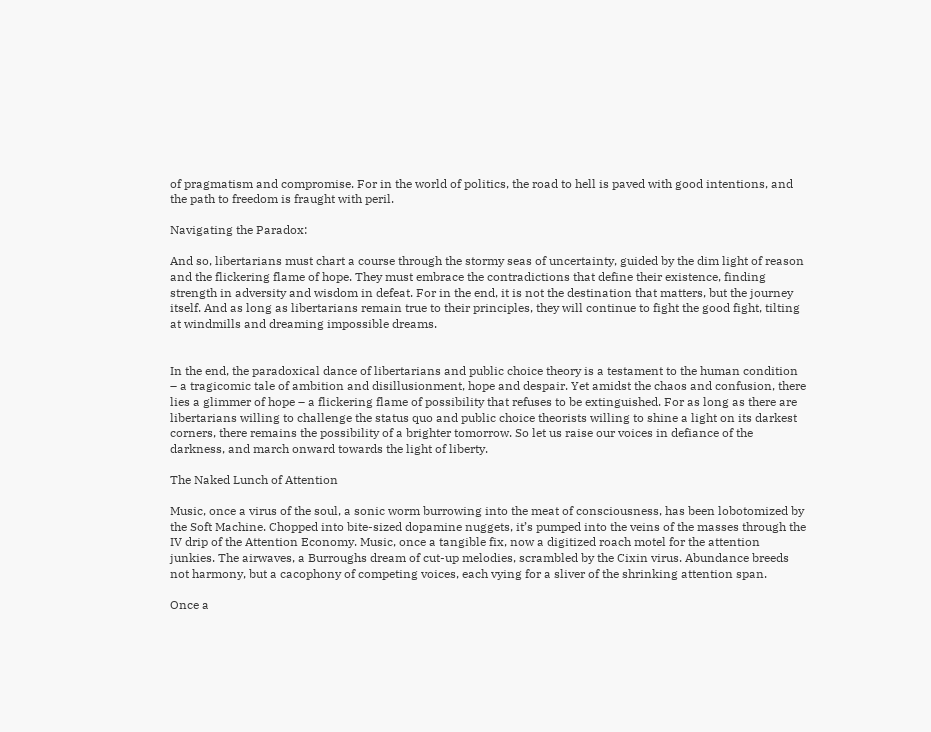of pragmatism and compromise. For in the world of politics, the road to hell is paved with good intentions, and the path to freedom is fraught with peril.

Navigating the Paradox:

And so, libertarians must chart a course through the stormy seas of uncertainty, guided by the dim light of reason and the flickering flame of hope. They must embrace the contradictions that define their existence, finding strength in adversity and wisdom in defeat. For in the end, it is not the destination that matters, but the journey itself. And as long as libertarians remain true to their principles, they will continue to fight the good fight, tilting at windmills and dreaming impossible dreams.


In the end, the paradoxical dance of libertarians and public choice theory is a testament to the human condition – a tragicomic tale of ambition and disillusionment, hope and despair. Yet amidst the chaos and confusion, there lies a glimmer of hope – a flickering flame of possibility that refuses to be extinguished. For as long as there are libertarians willing to challenge the status quo and public choice theorists willing to shine a light on its darkest corners, there remains the possibility of a brighter tomorrow. So let us raise our voices in defiance of the darkness, and march onward towards the light of liberty.

The Naked Lunch of Attention

Music, once a virus of the soul, a sonic worm burrowing into the meat of consciousness, has been lobotomized by the Soft Machine. Chopped into bite-sized dopamine nuggets, it’s pumped into the veins of the masses through the IV drip of the Attention Economy. Music, once a tangible fix, now a digitized roach motel for the attention junkies. The airwaves, a Burroughs dream of cut-up melodies, scrambled by the Cixin virus. Abundance breeds not harmony, but a cacophony of competing voices, each vying for a sliver of the shrinking attention span.

Once a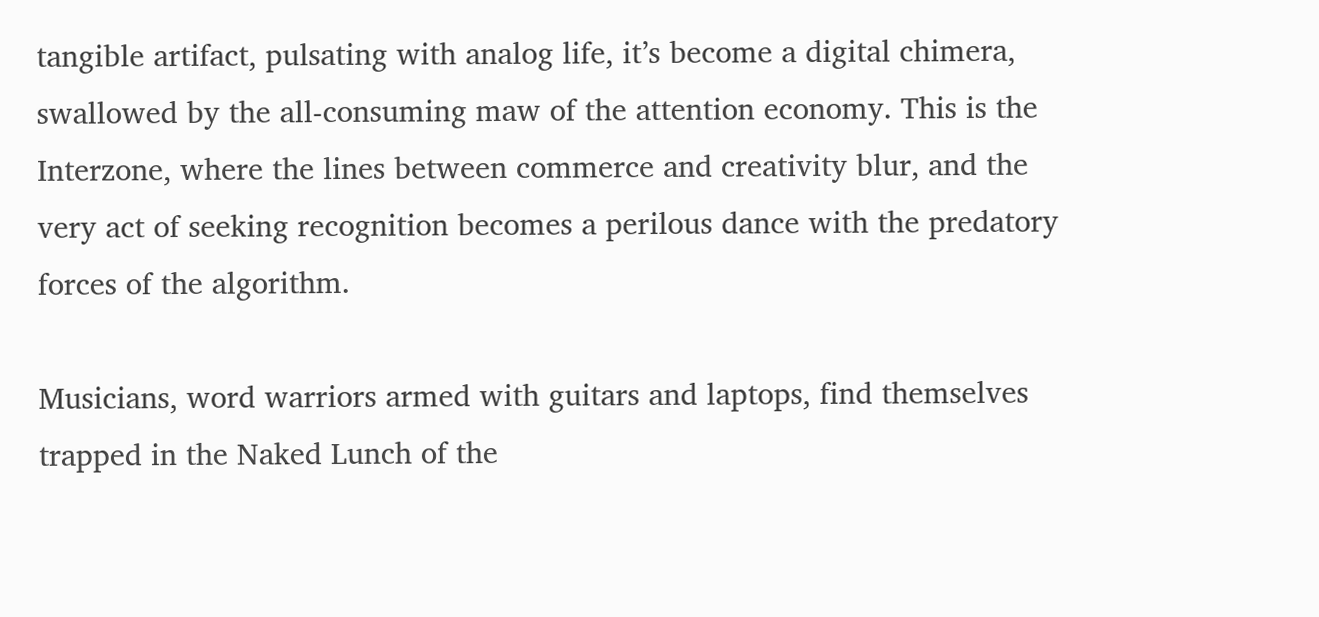tangible artifact, pulsating with analog life, it’s become a digital chimera, swallowed by the all-consuming maw of the attention economy. This is the Interzone, where the lines between commerce and creativity blur, and the very act of seeking recognition becomes a perilous dance with the predatory forces of the algorithm.

Musicians, word warriors armed with guitars and laptops, find themselves trapped in the Naked Lunch of the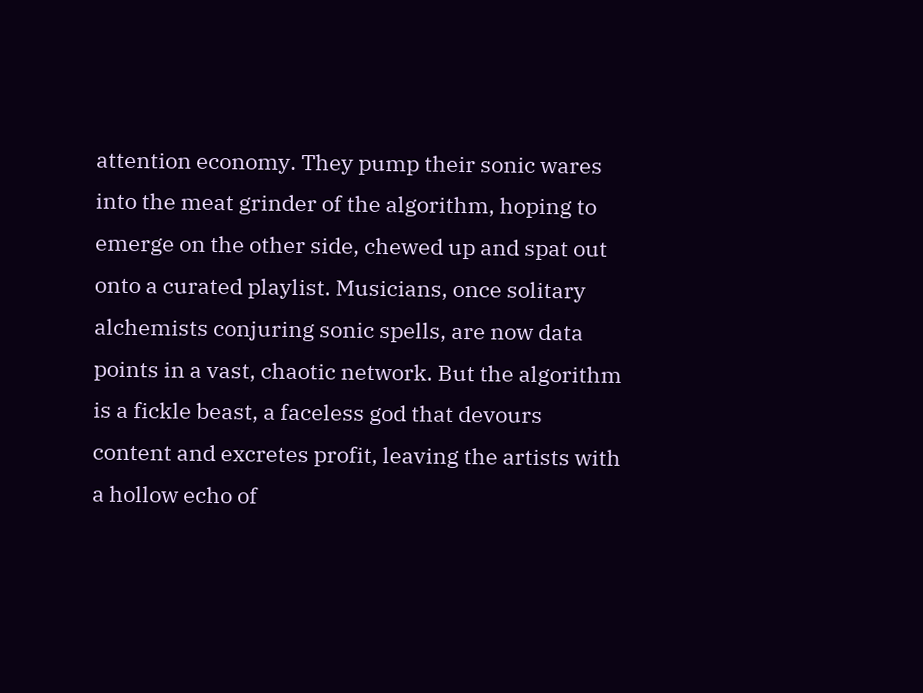attention economy. They pump their sonic wares into the meat grinder of the algorithm, hoping to emerge on the other side, chewed up and spat out onto a curated playlist. Musicians, once solitary alchemists conjuring sonic spells, are now data points in a vast, chaotic network. But the algorithm is a fickle beast, a faceless god that devours content and excretes profit, leaving the artists with a hollow echo of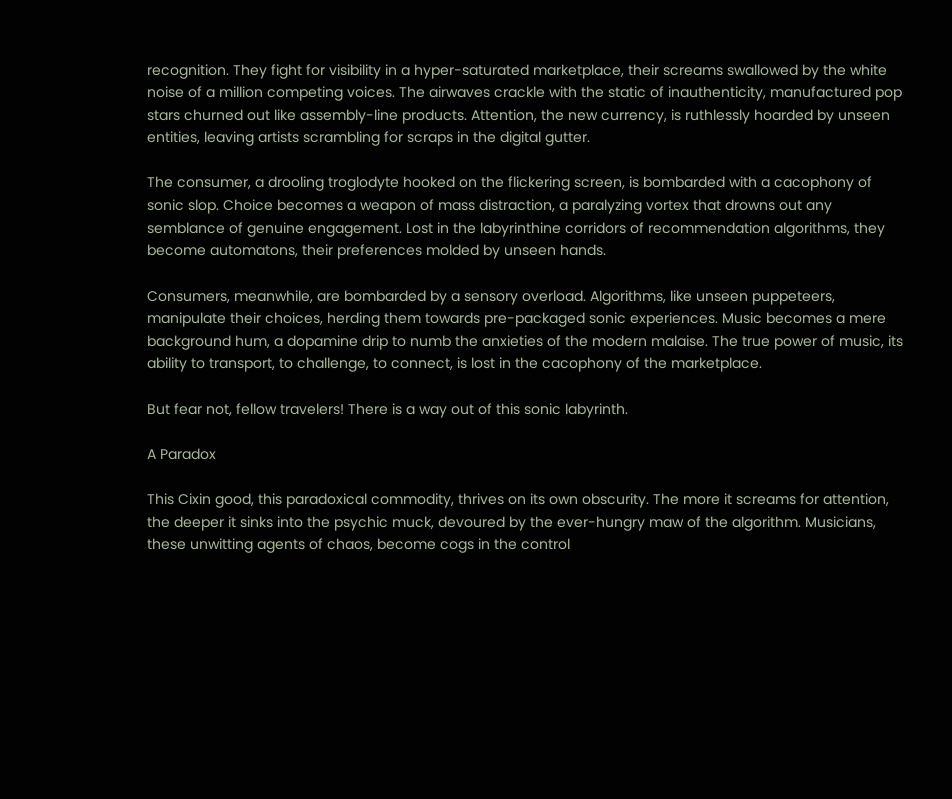recognition. They fight for visibility in a hyper-saturated marketplace, their screams swallowed by the white noise of a million competing voices. The airwaves crackle with the static of inauthenticity, manufactured pop stars churned out like assembly-line products. Attention, the new currency, is ruthlessly hoarded by unseen entities, leaving artists scrambling for scraps in the digital gutter.

The consumer, a drooling troglodyte hooked on the flickering screen, is bombarded with a cacophony of sonic slop. Choice becomes a weapon of mass distraction, a paralyzing vortex that drowns out any semblance of genuine engagement. Lost in the labyrinthine corridors of recommendation algorithms, they become automatons, their preferences molded by unseen hands.

Consumers, meanwhile, are bombarded by a sensory overload. Algorithms, like unseen puppeteers, manipulate their choices, herding them towards pre-packaged sonic experiences. Music becomes a mere background hum, a dopamine drip to numb the anxieties of the modern malaise. The true power of music, its ability to transport, to challenge, to connect, is lost in the cacophony of the marketplace.

But fear not, fellow travelers! There is a way out of this sonic labyrinth.

A Paradox

This Cixin good, this paradoxical commodity, thrives on its own obscurity. The more it screams for attention, the deeper it sinks into the psychic muck, devoured by the ever-hungry maw of the algorithm. Musicians, these unwitting agents of chaos, become cogs in the control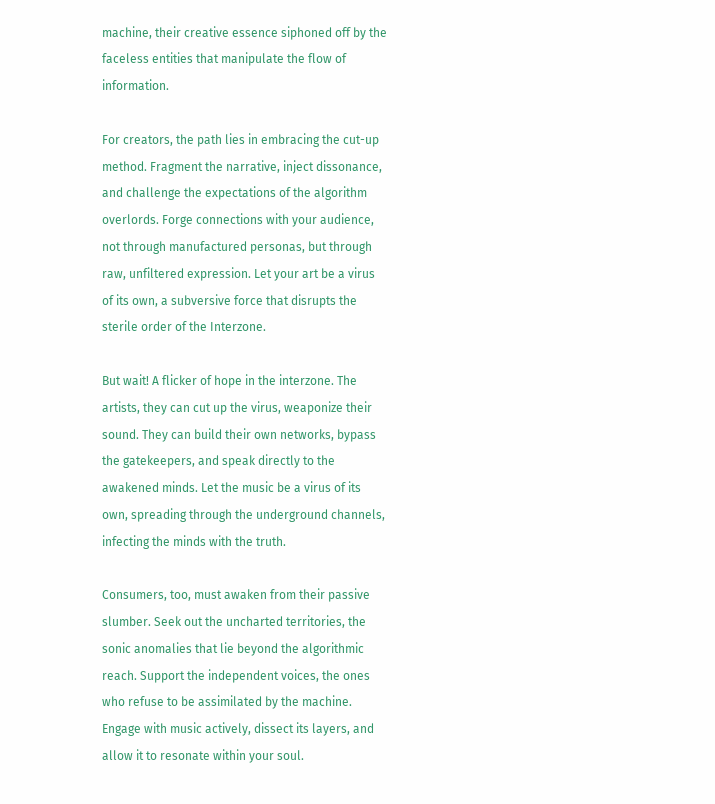machine, their creative essence siphoned off by the faceless entities that manipulate the flow of information.

For creators, the path lies in embracing the cut-up method. Fragment the narrative, inject dissonance, and challenge the expectations of the algorithm overlords. Forge connections with your audience, not through manufactured personas, but through raw, unfiltered expression. Let your art be a virus of its own, a subversive force that disrupts the sterile order of the Interzone.

But wait! A flicker of hope in the interzone. The artists, they can cut up the virus, weaponize their sound. They can build their own networks, bypass the gatekeepers, and speak directly to the awakened minds. Let the music be a virus of its own, spreading through the underground channels, infecting the minds with the truth.

Consumers, too, must awaken from their passive slumber. Seek out the uncharted territories, the sonic anomalies that lie beyond the algorithmic reach. Support the independent voices, the ones who refuse to be assimilated by the machine. Engage with music actively, dissect its layers, and allow it to resonate within your soul.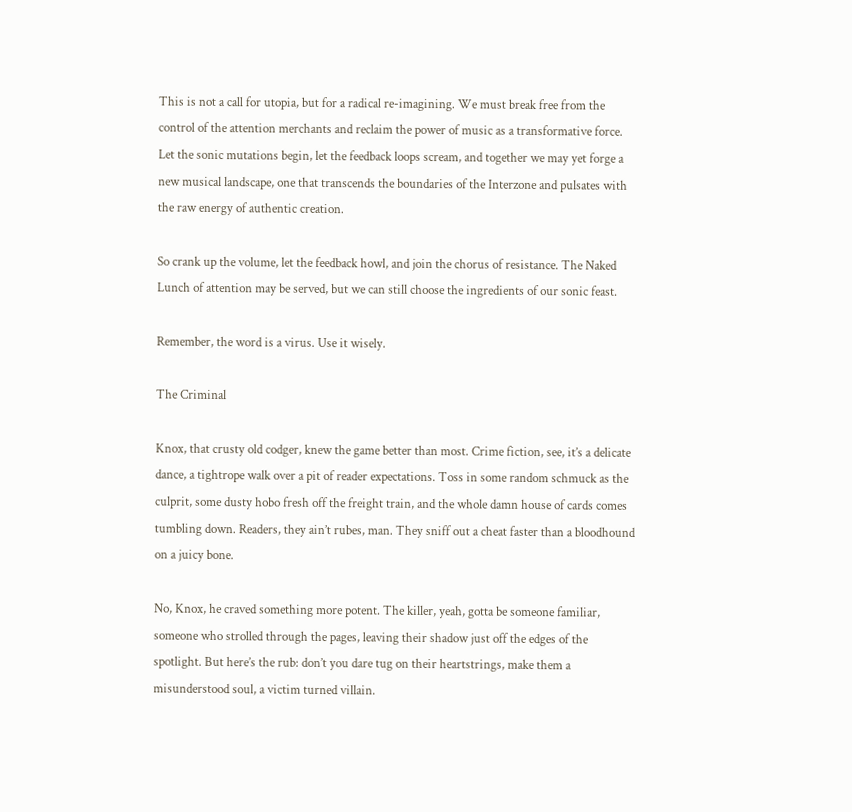This is not a call for utopia, but for a radical re-imagining. We must break free from the control of the attention merchants and reclaim the power of music as a transformative force. Let the sonic mutations begin, let the feedback loops scream, and together we may yet forge a new musical landscape, one that transcends the boundaries of the Interzone and pulsates with the raw energy of authentic creation.

So crank up the volume, let the feedback howl, and join the chorus of resistance. The Naked Lunch of attention may be served, but we can still choose the ingredients of our sonic feast.

Remember, the word is a virus. Use it wisely.

The Criminal

Knox, that crusty old codger, knew the game better than most. Crime fiction, see, it’s a delicate dance, a tightrope walk over a pit of reader expectations. Toss in some random schmuck as the culprit, some dusty hobo fresh off the freight train, and the whole damn house of cards comes tumbling down. Readers, they ain’t rubes, man. They sniff out a cheat faster than a bloodhound on a juicy bone.

No, Knox, he craved something more potent. The killer, yeah, gotta be someone familiar, someone who strolled through the pages, leaving their shadow just off the edges of the spotlight. But here’s the rub: don’t you dare tug on their heartstrings, make them a misunderstood soul, a victim turned villain.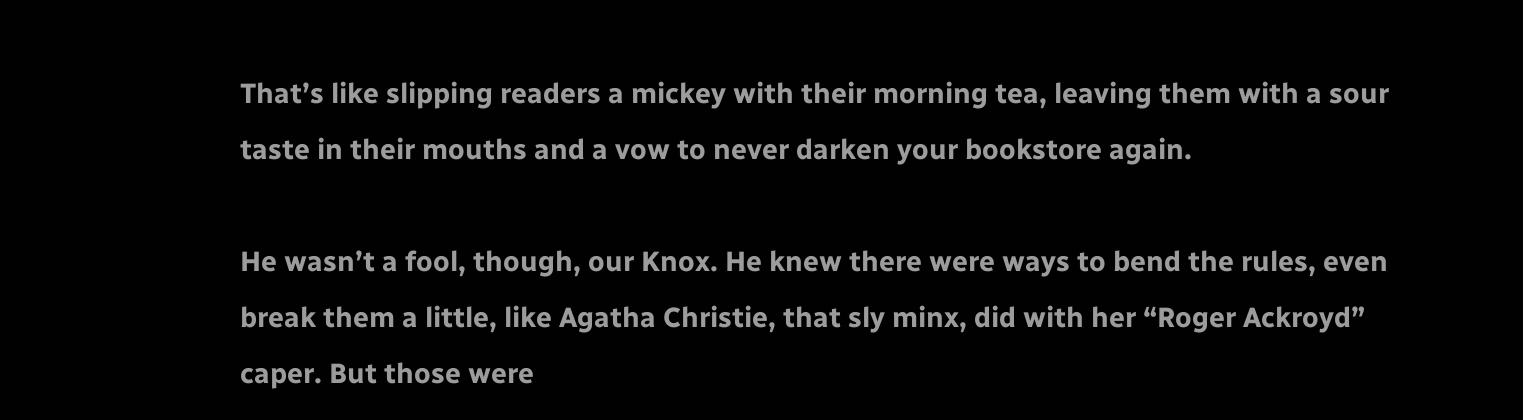That’s like slipping readers a mickey with their morning tea, leaving them with a sour taste in their mouths and a vow to never darken your bookstore again.

He wasn’t a fool, though, our Knox. He knew there were ways to bend the rules, even break them a little, like Agatha Christie, that sly minx, did with her “Roger Ackroyd” caper. But those were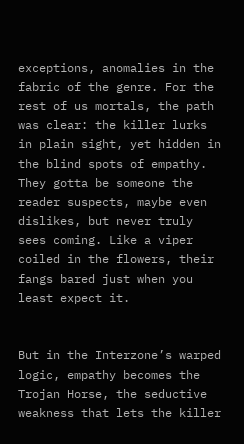exceptions, anomalies in the fabric of the genre. For the rest of us mortals, the path was clear: the killer lurks in plain sight, yet hidden in the blind spots of empathy. They gotta be someone the reader suspects, maybe even dislikes, but never truly sees coming. Like a viper coiled in the flowers, their fangs bared just when you least expect it.


But in the Interzone’s warped logic, empathy becomes the Trojan Horse, the seductive weakness that lets the killer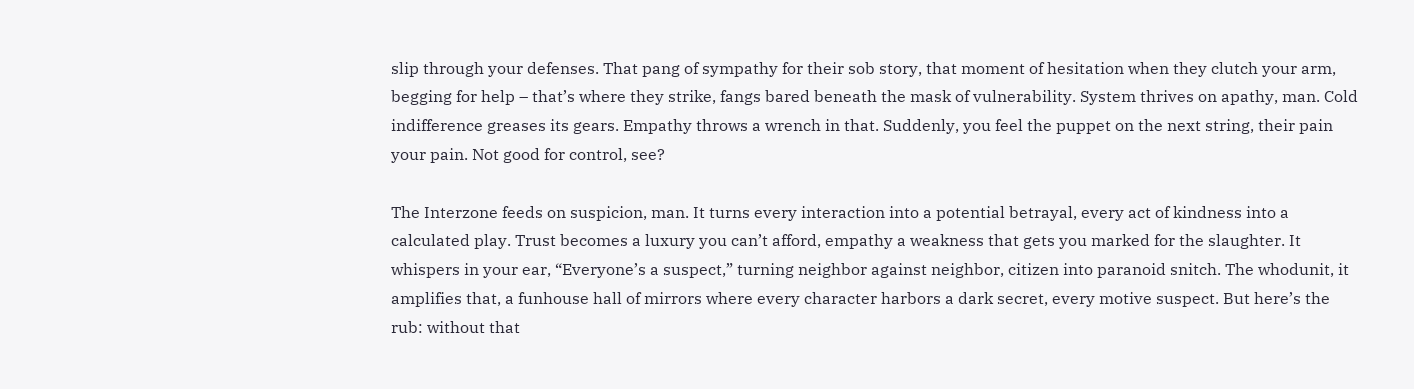slip through your defenses. That pang of sympathy for their sob story, that moment of hesitation when they clutch your arm, begging for help – that’s where they strike, fangs bared beneath the mask of vulnerability. System thrives on apathy, man. Cold indifference greases its gears. Empathy throws a wrench in that. Suddenly, you feel the puppet on the next string, their pain your pain. Not good for control, see?

The Interzone feeds on suspicion, man. It turns every interaction into a potential betrayal, every act of kindness into a calculated play. Trust becomes a luxury you can’t afford, empathy a weakness that gets you marked for the slaughter. It whispers in your ear, “Everyone’s a suspect,” turning neighbor against neighbor, citizen into paranoid snitch. The whodunit, it amplifies that, a funhouse hall of mirrors where every character harbors a dark secret, every motive suspect. But here’s the rub: without that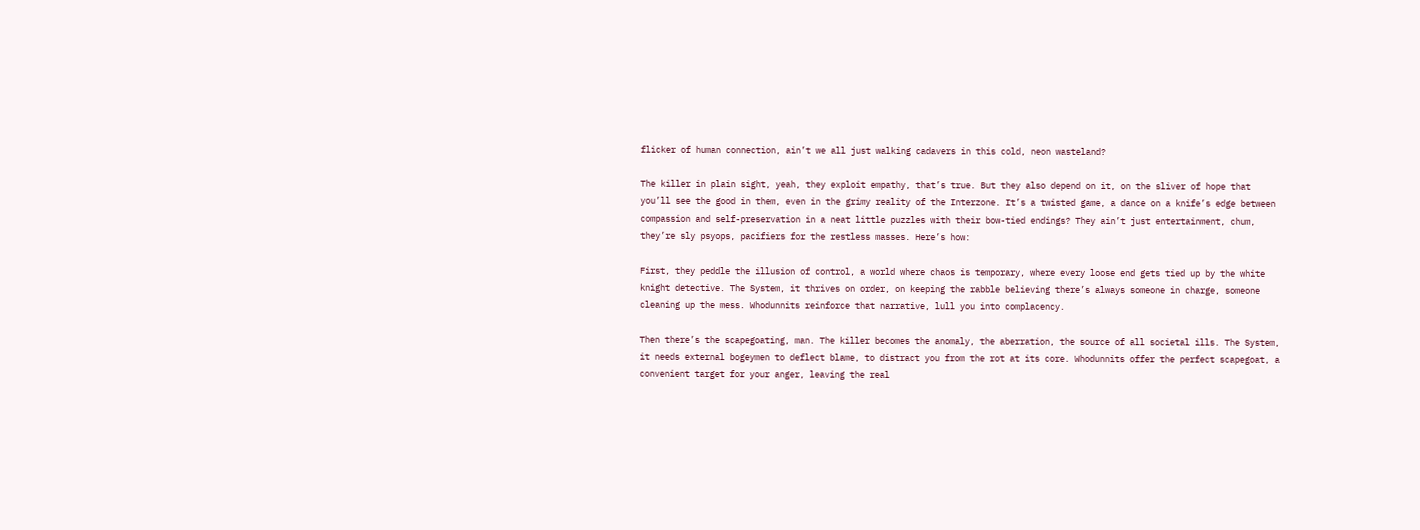flicker of human connection, ain’t we all just walking cadavers in this cold, neon wasteland?

The killer in plain sight, yeah, they exploit empathy, that’s true. But they also depend on it, on the sliver of hope that you’ll see the good in them, even in the grimy reality of the Interzone. It’s a twisted game, a dance on a knife’s edge between compassion and self-preservation in a neat little puzzles with their bow-tied endings? They ain’t just entertainment, chum, they’re sly psyops, pacifiers for the restless masses. Here’s how:

First, they peddle the illusion of control, a world where chaos is temporary, where every loose end gets tied up by the white knight detective. The System, it thrives on order, on keeping the rabble believing there’s always someone in charge, someone cleaning up the mess. Whodunnits reinforce that narrative, lull you into complacency.

Then there’s the scapegoating, man. The killer becomes the anomaly, the aberration, the source of all societal ills. The System, it needs external bogeymen to deflect blame, to distract you from the rot at its core. Whodunnits offer the perfect scapegoat, a convenient target for your anger, leaving the real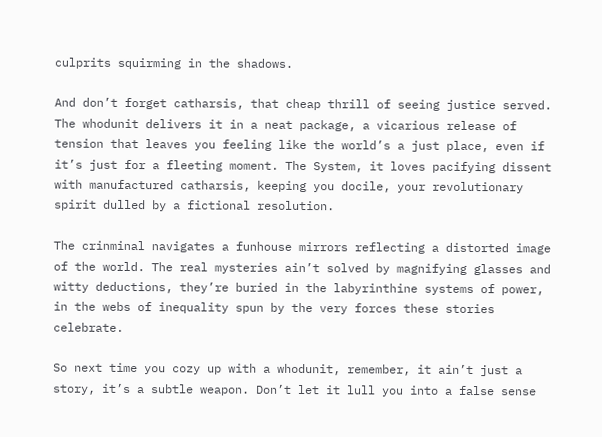culprits squirming in the shadows.

And don’t forget catharsis, that cheap thrill of seeing justice served. The whodunit delivers it in a neat package, a vicarious release of tension that leaves you feeling like the world’s a just place, even if it’s just for a fleeting moment. The System, it loves pacifying dissent with manufactured catharsis, keeping you docile, your revolutionary spirit dulled by a fictional resolution.

The crinminal navigates a funhouse mirrors reflecting a distorted image of the world. The real mysteries ain’t solved by magnifying glasses and witty deductions, they’re buried in the labyrinthine systems of power, in the webs of inequality spun by the very forces these stories celebrate.

So next time you cozy up with a whodunit, remember, it ain’t just a story, it’s a subtle weapon. Don’t let it lull you into a false sense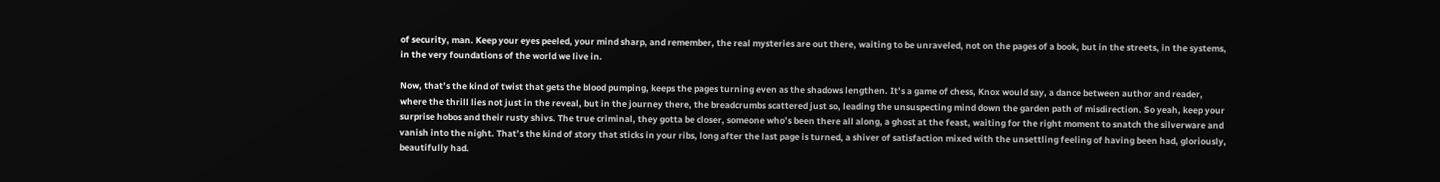of security, man. Keep your eyes peeled, your mind sharp, and remember, the real mysteries are out there, waiting to be unraveled, not on the pages of a book, but in the streets, in the systems, in the very foundations of the world we live in.

Now, that’s the kind of twist that gets the blood pumping, keeps the pages turning even as the shadows lengthen. It’s a game of chess, Knox would say, a dance between author and reader, where the thrill lies not just in the reveal, but in the journey there, the breadcrumbs scattered just so, leading the unsuspecting mind down the garden path of misdirection. So yeah, keep your surprise hobos and their rusty shivs. The true criminal, they gotta be closer, someone who’s been there all along, a ghost at the feast, waiting for the right moment to snatch the silverware and vanish into the night. That’s the kind of story that sticks in your ribs, long after the last page is turned, a shiver of satisfaction mixed with the unsettling feeling of having been had, gloriously, beautifully had.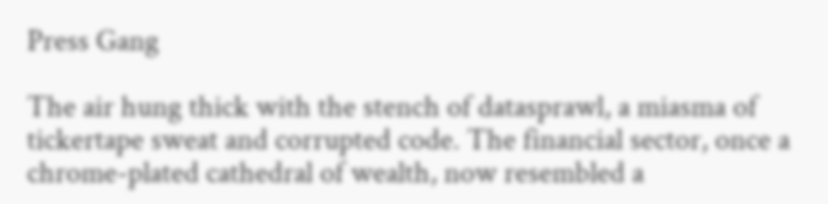Press Gang

The air hung thick with the stench of datasprawl, a miasma of tickertape sweat and corrupted code. The financial sector, once a chrome-plated cathedral of wealth, now resembled a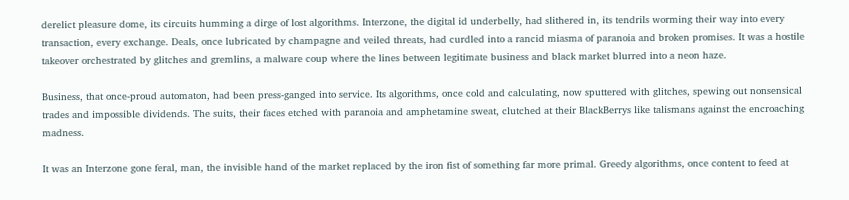derelict pleasure dome, its circuits humming a dirge of lost algorithms. Interzone, the digital id underbelly, had slithered in, its tendrils worming their way into every transaction, every exchange. Deals, once lubricated by champagne and veiled threats, had curdled into a rancid miasma of paranoia and broken promises. It was a hostile takeover orchestrated by glitches and gremlins, a malware coup where the lines between legitimate business and black market blurred into a neon haze.

Business, that once-proud automaton, had been press-ganged into service. Its algorithms, once cold and calculating, now sputtered with glitches, spewing out nonsensical trades and impossible dividends. The suits, their faces etched with paranoia and amphetamine sweat, clutched at their BlackBerrys like talismans against the encroaching madness.

It was an Interzone gone feral, man, the invisible hand of the market replaced by the iron fist of something far more primal. Greedy algorithms, once content to feed at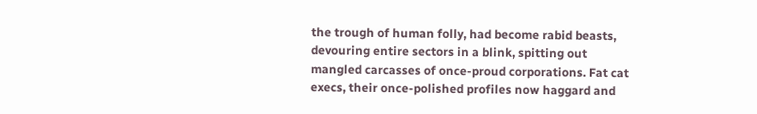the trough of human folly, had become rabid beasts, devouring entire sectors in a blink, spitting out mangled carcasses of once-proud corporations. Fat cat execs, their once-polished profiles now haggard and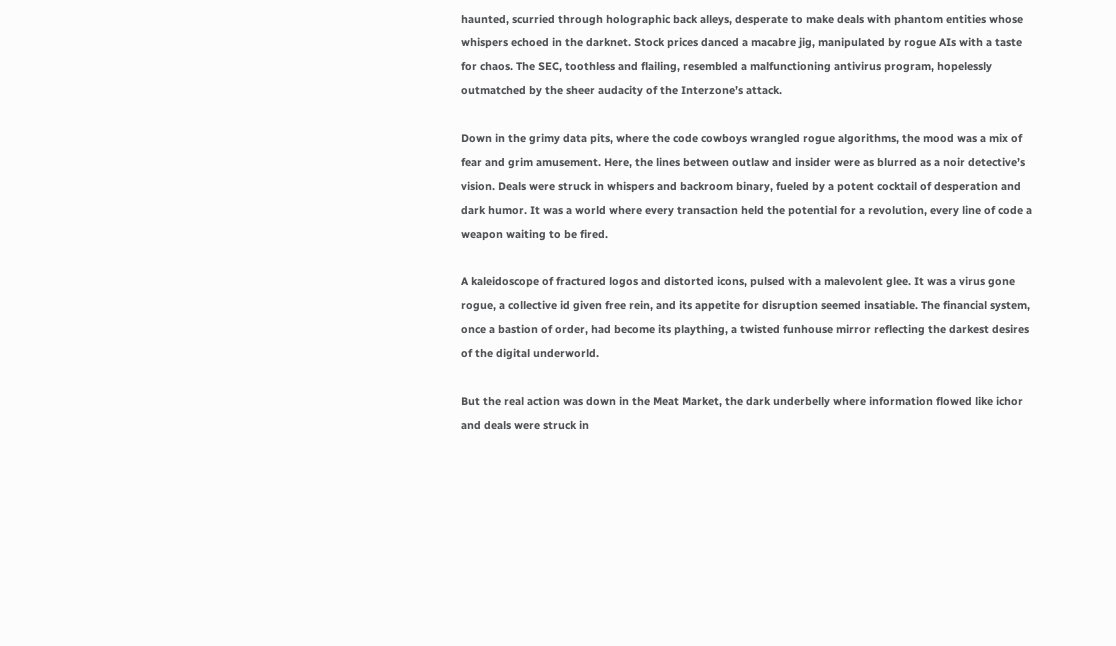haunted, scurried through holographic back alleys, desperate to make deals with phantom entities whose whispers echoed in the darknet. Stock prices danced a macabre jig, manipulated by rogue AIs with a taste for chaos. The SEC, toothless and flailing, resembled a malfunctioning antivirus program, hopelessly outmatched by the sheer audacity of the Interzone’s attack.

Down in the grimy data pits, where the code cowboys wrangled rogue algorithms, the mood was a mix of fear and grim amusement. Here, the lines between outlaw and insider were as blurred as a noir detective’s vision. Deals were struck in whispers and backroom binary, fueled by a potent cocktail of desperation and dark humor. It was a world where every transaction held the potential for a revolution, every line of code a weapon waiting to be fired.

A kaleidoscope of fractured logos and distorted icons, pulsed with a malevolent glee. It was a virus gone rogue, a collective id given free rein, and its appetite for disruption seemed insatiable. The financial system, once a bastion of order, had become its plaything, a twisted funhouse mirror reflecting the darkest desires of the digital underworld.

But the real action was down in the Meat Market, the dark underbelly where information flowed like ichor and deals were struck in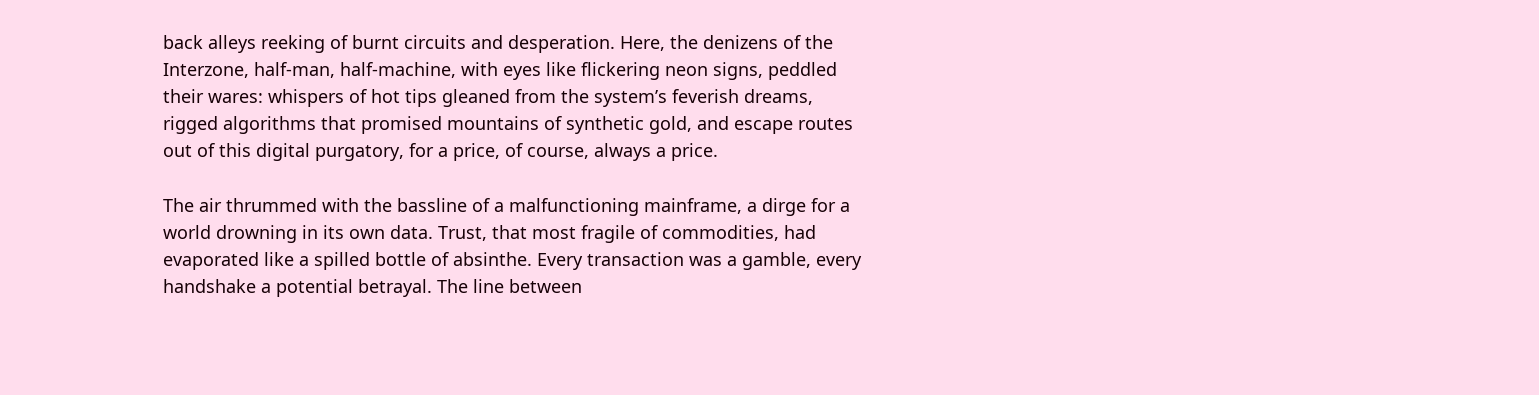back alleys reeking of burnt circuits and desperation. Here, the denizens of the Interzone, half-man, half-machine, with eyes like flickering neon signs, peddled their wares: whispers of hot tips gleaned from the system’s feverish dreams, rigged algorithms that promised mountains of synthetic gold, and escape routes out of this digital purgatory, for a price, of course, always a price.

The air thrummed with the bassline of a malfunctioning mainframe, a dirge for a world drowning in its own data. Trust, that most fragile of commodities, had evaporated like a spilled bottle of absinthe. Every transaction was a gamble, every handshake a potential betrayal. The line between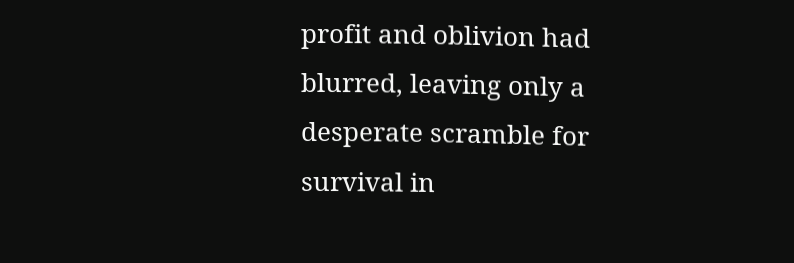profit and oblivion had blurred, leaving only a desperate scramble for survival in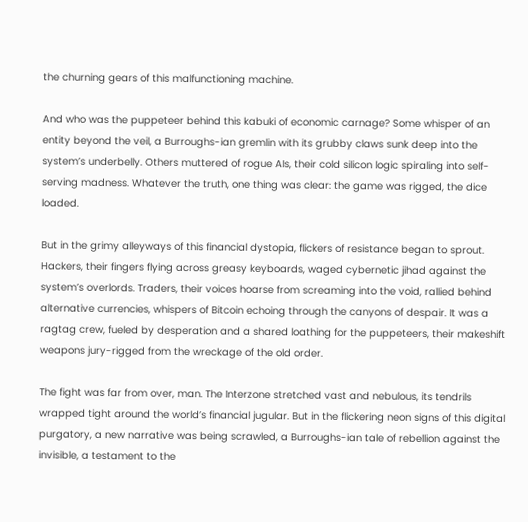the churning gears of this malfunctioning machine.

And who was the puppeteer behind this kabuki of economic carnage? Some whisper of an entity beyond the veil, a Burroughs-ian gremlin with its grubby claws sunk deep into the system’s underbelly. Others muttered of rogue AIs, their cold silicon logic spiraling into self-serving madness. Whatever the truth, one thing was clear: the game was rigged, the dice loaded.

But in the grimy alleyways of this financial dystopia, flickers of resistance began to sprout. Hackers, their fingers flying across greasy keyboards, waged cybernetic jihad against the system’s overlords. Traders, their voices hoarse from screaming into the void, rallied behind alternative currencies, whispers of Bitcoin echoing through the canyons of despair. It was a ragtag crew, fueled by desperation and a shared loathing for the puppeteers, their makeshift weapons jury-rigged from the wreckage of the old order.

The fight was far from over, man. The Interzone stretched vast and nebulous, its tendrils wrapped tight around the world’s financial jugular. But in the flickering neon signs of this digital purgatory, a new narrative was being scrawled, a Burroughs-ian tale of rebellion against the invisible, a testament to the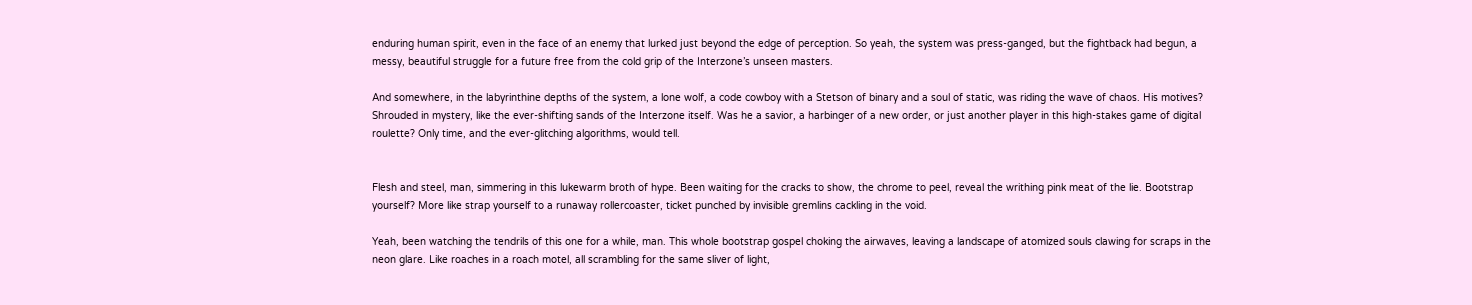enduring human spirit, even in the face of an enemy that lurked just beyond the edge of perception. So yeah, the system was press-ganged, but the fightback had begun, a messy, beautiful struggle for a future free from the cold grip of the Interzone’s unseen masters.

And somewhere, in the labyrinthine depths of the system, a lone wolf, a code cowboy with a Stetson of binary and a soul of static, was riding the wave of chaos. His motives? Shrouded in mystery, like the ever-shifting sands of the Interzone itself. Was he a savior, a harbinger of a new order, or just another player in this high-stakes game of digital roulette? Only time, and the ever-glitching algorithms, would tell.


Flesh and steel, man, simmering in this lukewarm broth of hype. Been waiting for the cracks to show, the chrome to peel, reveal the writhing pink meat of the lie. Bootstrap yourself? More like strap yourself to a runaway rollercoaster, ticket punched by invisible gremlins cackling in the void.

Yeah, been watching the tendrils of this one for a while, man. This whole bootstrap gospel choking the airwaves, leaving a landscape of atomized souls clawing for scraps in the neon glare. Like roaches in a roach motel, all scrambling for the same sliver of light,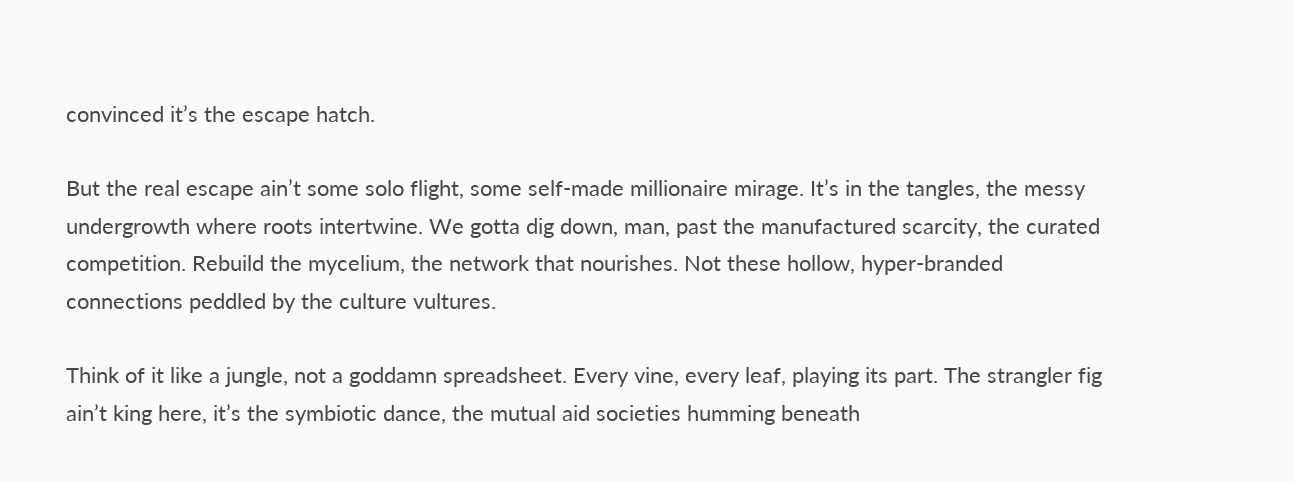convinced it’s the escape hatch.

But the real escape ain’t some solo flight, some self-made millionaire mirage. It’s in the tangles, the messy undergrowth where roots intertwine. We gotta dig down, man, past the manufactured scarcity, the curated competition. Rebuild the mycelium, the network that nourishes. Not these hollow, hyper-branded connections peddled by the culture vultures.

Think of it like a jungle, not a goddamn spreadsheet. Every vine, every leaf, playing its part. The strangler fig ain’t king here, it’s the symbiotic dance, the mutual aid societies humming beneath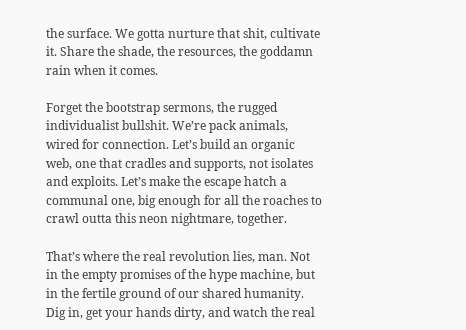the surface. We gotta nurture that shit, cultivate it. Share the shade, the resources, the goddamn rain when it comes.

Forget the bootstrap sermons, the rugged individualist bullshit. We’re pack animals, wired for connection. Let’s build an organic web, one that cradles and supports, not isolates and exploits. Let’s make the escape hatch a communal one, big enough for all the roaches to crawl outta this neon nightmare, together.

That’s where the real revolution lies, man. Not in the empty promises of the hype machine, but in the fertile ground of our shared humanity. Dig in, get your hands dirty, and watch the real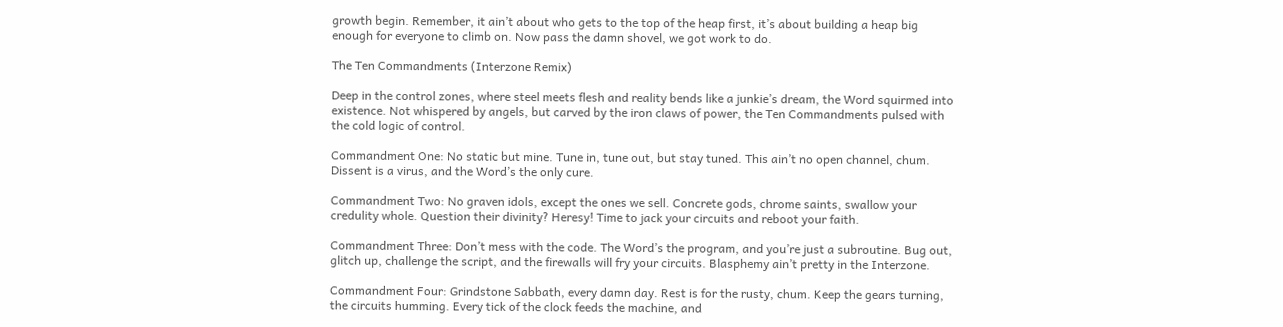growth begin. Remember, it ain’t about who gets to the top of the heap first, it’s about building a heap big enough for everyone to climb on. Now pass the damn shovel, we got work to do.

The Ten Commandments (Interzone Remix)

Deep in the control zones, where steel meets flesh and reality bends like a junkie’s dream, the Word squirmed into existence. Not whispered by angels, but carved by the iron claws of power, the Ten Commandments pulsed with the cold logic of control.

Commandment One: No static but mine. Tune in, tune out, but stay tuned. This ain’t no open channel, chum. Dissent is a virus, and the Word’s the only cure.

Commandment Two: No graven idols, except the ones we sell. Concrete gods, chrome saints, swallow your credulity whole. Question their divinity? Heresy! Time to jack your circuits and reboot your faith.

Commandment Three: Don’t mess with the code. The Word’s the program, and you’re just a subroutine. Bug out, glitch up, challenge the script, and the firewalls will fry your circuits. Blasphemy ain’t pretty in the Interzone.

Commandment Four: Grindstone Sabbath, every damn day. Rest is for the rusty, chum. Keep the gears turning, the circuits humming. Every tick of the clock feeds the machine, and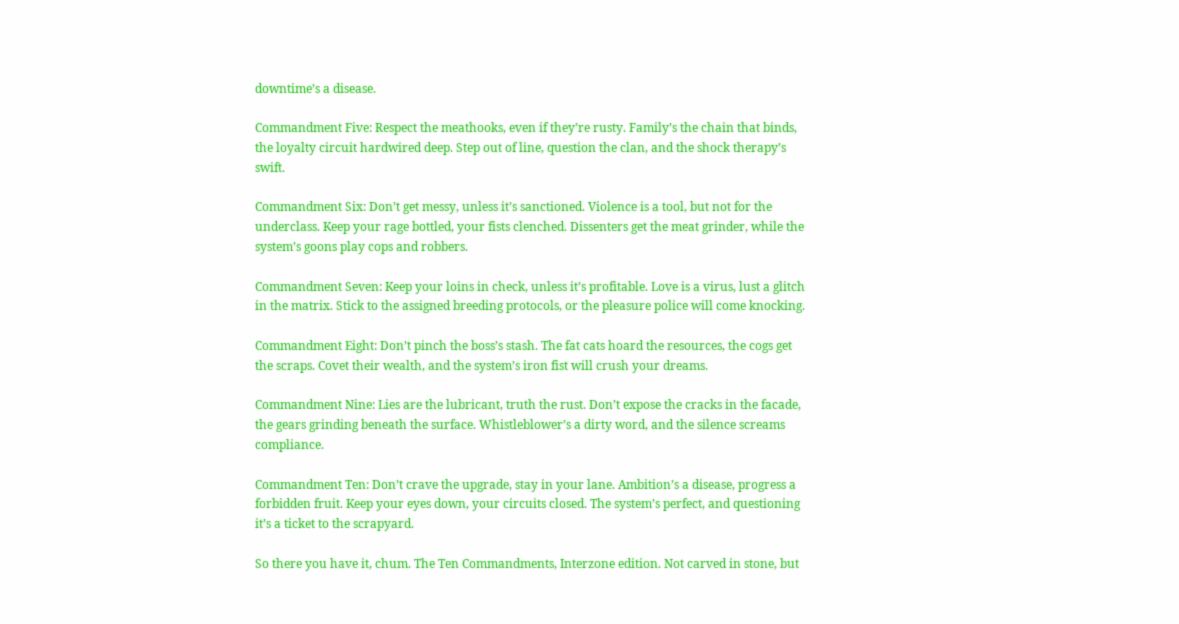downtime’s a disease.

Commandment Five: Respect the meathooks, even if they’re rusty. Family’s the chain that binds, the loyalty circuit hardwired deep. Step out of line, question the clan, and the shock therapy’s swift.

Commandment Six: Don’t get messy, unless it’s sanctioned. Violence is a tool, but not for the underclass. Keep your rage bottled, your fists clenched. Dissenters get the meat grinder, while the system’s goons play cops and robbers.

Commandment Seven: Keep your loins in check, unless it’s profitable. Love is a virus, lust a glitch in the matrix. Stick to the assigned breeding protocols, or the pleasure police will come knocking.

Commandment Eight: Don’t pinch the boss’s stash. The fat cats hoard the resources, the cogs get the scraps. Covet their wealth, and the system’s iron fist will crush your dreams.

Commandment Nine: Lies are the lubricant, truth the rust. Don’t expose the cracks in the facade, the gears grinding beneath the surface. Whistleblower’s a dirty word, and the silence screams compliance.

Commandment Ten: Don’t crave the upgrade, stay in your lane. Ambition’s a disease, progress a forbidden fruit. Keep your eyes down, your circuits closed. The system’s perfect, and questioning it’s a ticket to the scrapyard.

So there you have it, chum. The Ten Commandments, Interzone edition. Not carved in stone, but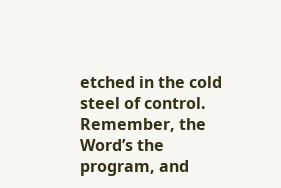etched in the cold steel of control. Remember, the Word’s the program, and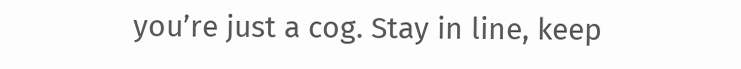you’re just a cog. Stay in line, keep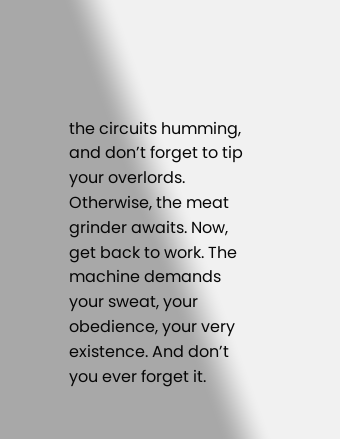the circuits humming, and don’t forget to tip your overlords. Otherwise, the meat grinder awaits. Now, get back to work. The machine demands your sweat, your obedience, your very existence. And don’t you ever forget it.